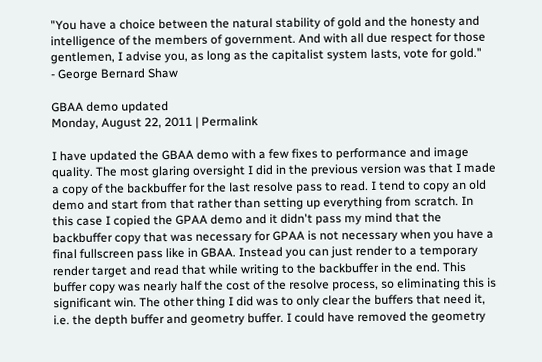"You have a choice between the natural stability of gold and the honesty and intelligence of the members of government. And with all due respect for those gentlemen, I advise you, as long as the capitalist system lasts, vote for gold."
- George Bernard Shaw

GBAA demo updated
Monday, August 22, 2011 | Permalink

I have updated the GBAA demo with a few fixes to performance and image quality. The most glaring oversight I did in the previous version was that I made a copy of the backbuffer for the last resolve pass to read. I tend to copy an old demo and start from that rather than setting up everything from scratch. In this case I copied the GPAA demo and it didn't pass my mind that the backbuffer copy that was necessary for GPAA is not necessary when you have a final fullscreen pass like in GBAA. Instead you can just render to a temporary render target and read that while writing to the backbuffer in the end. This buffer copy was nearly half the cost of the resolve process, so eliminating this is significant win. The other thing I did was to only clear the buffers that need it, i.e. the depth buffer and geometry buffer. I could have removed the geometry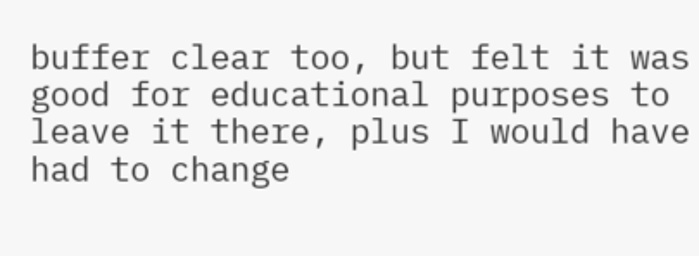buffer clear too, but felt it was good for educational purposes to leave it there, plus I would have had to change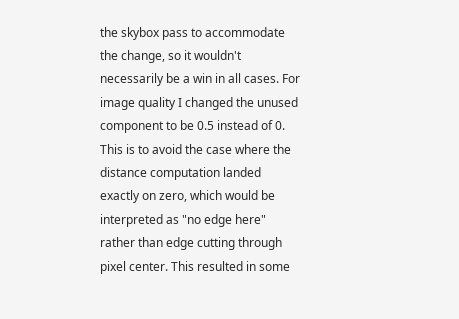the skybox pass to accommodate the change, so it wouldn't necessarily be a win in all cases. For image quality I changed the unused component to be 0.5 instead of 0. This is to avoid the case where the distance computation landed exactly on zero, which would be interpreted as "no edge here" rather than edge cutting through pixel center. This resulted in some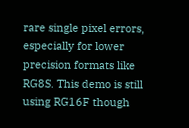rare single pixel errors, especially for lower precision formats like RG8S. This demo is still using RG16F though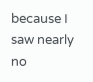because I saw nearly no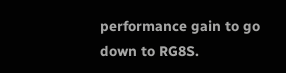performance gain to go down to RG8S.